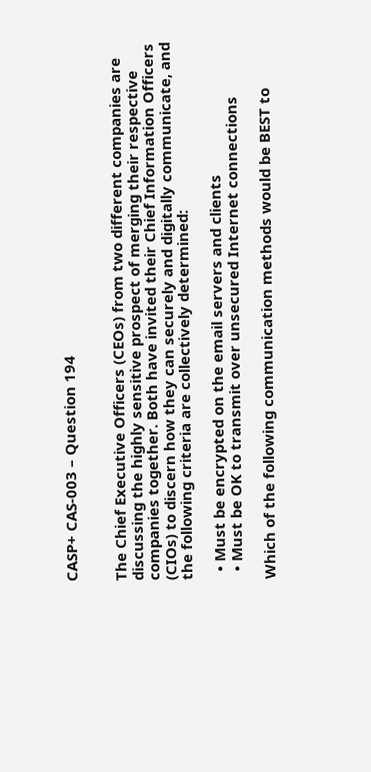CASP+ CAS-003 – Question 194


The Chief Executive Officers (CEOs) from two different companies are discussing the highly sensitive prospect of merging their respective companies together. Both have invited their Chief Information Officers (CIOs) to discern how they can securely and digitally communicate, and the following criteria are collectively determined:

  • Must be encrypted on the email servers and clients
  • Must be OK to transmit over unsecured Internet connections

Which of the following communication methods would be BEST to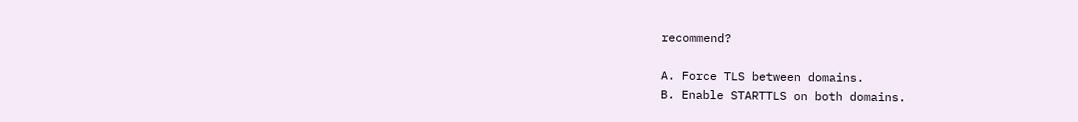recommend?

A. Force TLS between domains.
B. Enable STARTTLS on both domains.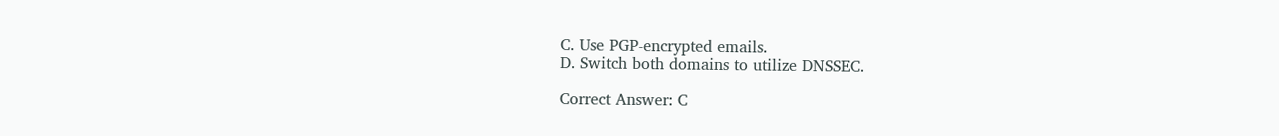C. Use PGP-encrypted emails.
D. Switch both domains to utilize DNSSEC.

Correct Answer: C